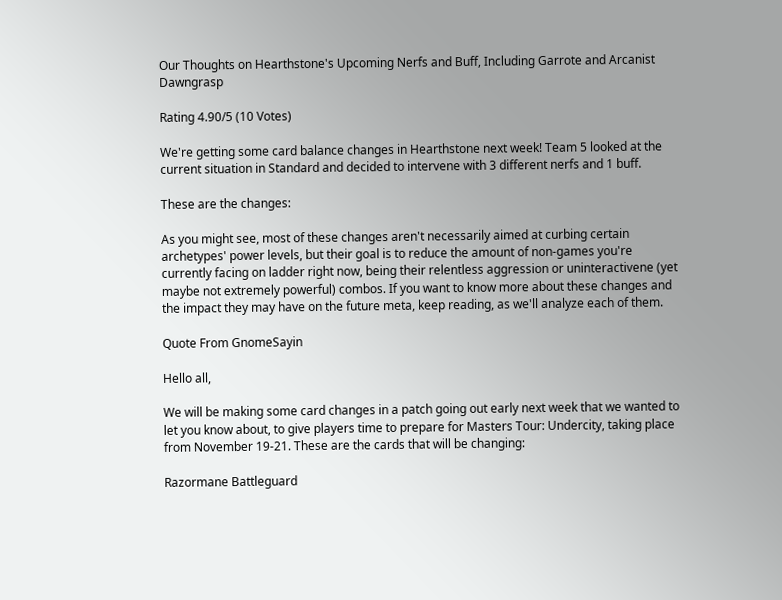Our Thoughts on Hearthstone's Upcoming Nerfs and Buff, Including Garrote and Arcanist Dawngrasp

Rating 4.90/5 (10 Votes)

We're getting some card balance changes in Hearthstone next week! Team 5 looked at the current situation in Standard and decided to intervene with 3 different nerfs and 1 buff.

These are the changes:

As you might see, most of these changes aren't necessarily aimed at curbing certain archetypes' power levels, but their goal is to reduce the amount of non-games you're currently facing on ladder right now, being their relentless aggression or uninteractivene (yet maybe not extremely powerful) combos. If you want to know more about these changes and the impact they may have on the future meta, keep reading, as we'll analyze each of them.

Quote From GnomeSayin

Hello all,

We will be making some card changes in a patch going out early next week that we wanted to let you know about, to give players time to prepare for Masters Tour: Undercity, taking place from November 19-21. These are the cards that will be changing:

Razormane Battleguard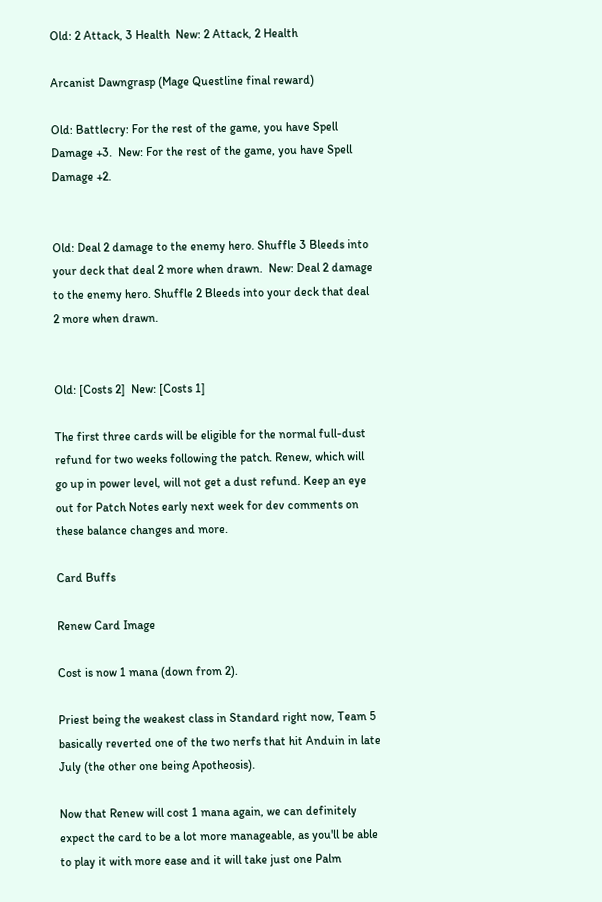Old: 2 Attack, 3 Health  New: 2 Attack, 2 Health

Arcanist Dawngrasp (Mage Questline final reward)

Old: Battlecry: For the rest of the game, you have Spell Damage +3.  New: For the rest of the game, you have Spell Damage +2.


Old: Deal 2 damage to the enemy hero. Shuffle 3 Bleeds into your deck that deal 2 more when drawn.  New: Deal 2 damage to the enemy hero. Shuffle 2 Bleeds into your deck that deal 2 more when drawn.


Old: [Costs 2]  New: [Costs 1]

The first three cards will be eligible for the normal full-dust refund for two weeks following the patch. Renew, which will go up in power level, will not get a dust refund. Keep an eye out for Patch Notes early next week for dev comments on these balance changes and more.

Card Buffs

Renew Card Image

Cost is now 1 mana (down from 2).

Priest being the weakest class in Standard right now, Team 5 basically reverted one of the two nerfs that hit Anduin in late July (the other one being Apotheosis).

Now that Renew will cost 1 mana again, we can definitely expect the card to be a lot more manageable, as you'll be able to play it with more ease and it will take just one Palm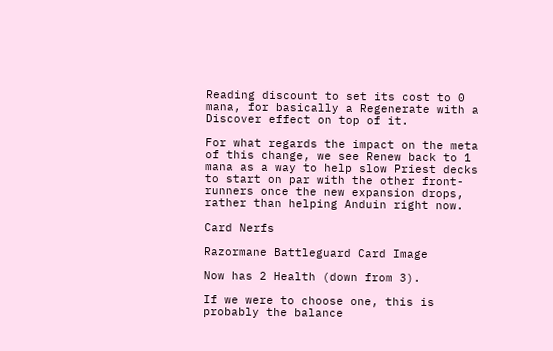Reading discount to set its cost to 0 mana, for basically a Regenerate with a Discover effect on top of it.

For what regards the impact on the meta of this change, we see Renew back to 1 mana as a way to help slow Priest decks to start on par with the other front-runners once the new expansion drops, rather than helping Anduin right now.

Card Nerfs

Razormane Battleguard Card Image

Now has 2 Health (down from 3).

If we were to choose one, this is probably the balance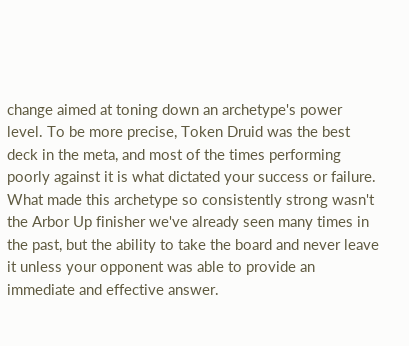change aimed at toning down an archetype's power level. To be more precise, Token Druid was the best deck in the meta, and most of the times performing poorly against it is what dictated your success or failure. What made this archetype so consistently strong wasn't the Arbor Up finisher we've already seen many times in the past, but the ability to take the board and never leave it unless your opponent was able to provide an immediate and effective answer.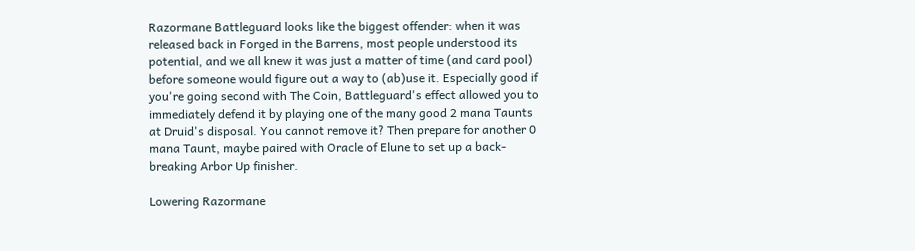Razormane Battleguard looks like the biggest offender: when it was released back in Forged in the Barrens, most people understood its potential, and we all knew it was just a matter of time (and card pool) before someone would figure out a way to (ab)use it. Especially good if you're going second with The Coin, Battleguard's effect allowed you to immediately defend it by playing one of the many good 2 mana Taunts at Druid's disposal. You cannot remove it? Then prepare for another 0 mana Taunt, maybe paired with Oracle of Elune to set up a back-breaking Arbor Up finisher.

Lowering Razormane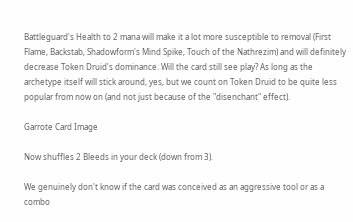Battleguard's Health to 2 mana will make it a lot more susceptible to removal (First Flame, Backstab, Shadowform's Mind Spike, Touch of the Nathrezim) and will definitely decrease Token Druid's dominance. Will the card still see play? As long as the archetype itself will stick around, yes, but we count on Token Druid to be quite less popular from now on (and not just because of the "disenchant" effect).

Garrote Card Image

Now shuffles 2 Bleeds in your deck (down from 3).

We genuinely don't know if the card was conceived as an aggressive tool or as a combo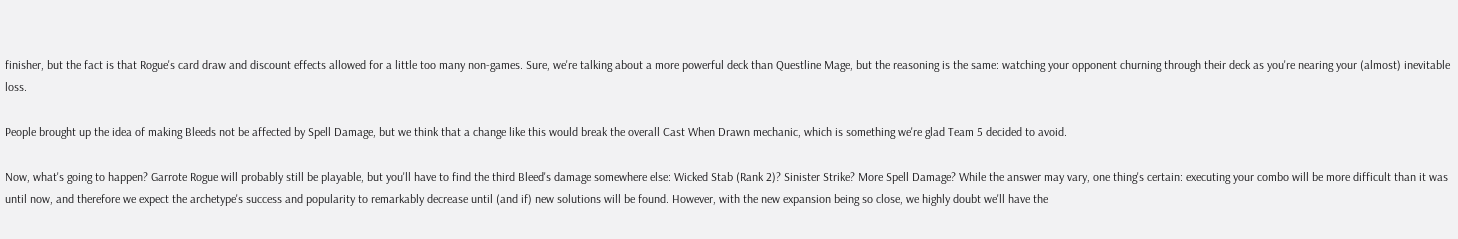finisher, but the fact is that Rogue's card draw and discount effects allowed for a little too many non-games. Sure, we're talking about a more powerful deck than Questline Mage, but the reasoning is the same: watching your opponent churning through their deck as you're nearing your (almost) inevitable loss.

People brought up the idea of making Bleeds not be affected by Spell Damage, but we think that a change like this would break the overall Cast When Drawn mechanic, which is something we're glad Team 5 decided to avoid.

Now, what's going to happen? Garrote Rogue will probably still be playable, but you'll have to find the third Bleed's damage somewhere else: Wicked Stab (Rank 2)? Sinister Strike? More Spell Damage? While the answer may vary, one thing's certain: executing your combo will be more difficult than it was until now, and therefore we expect the archetype's success and popularity to remarkably decrease until (and if) new solutions will be found. However, with the new expansion being so close, we highly doubt we'll have the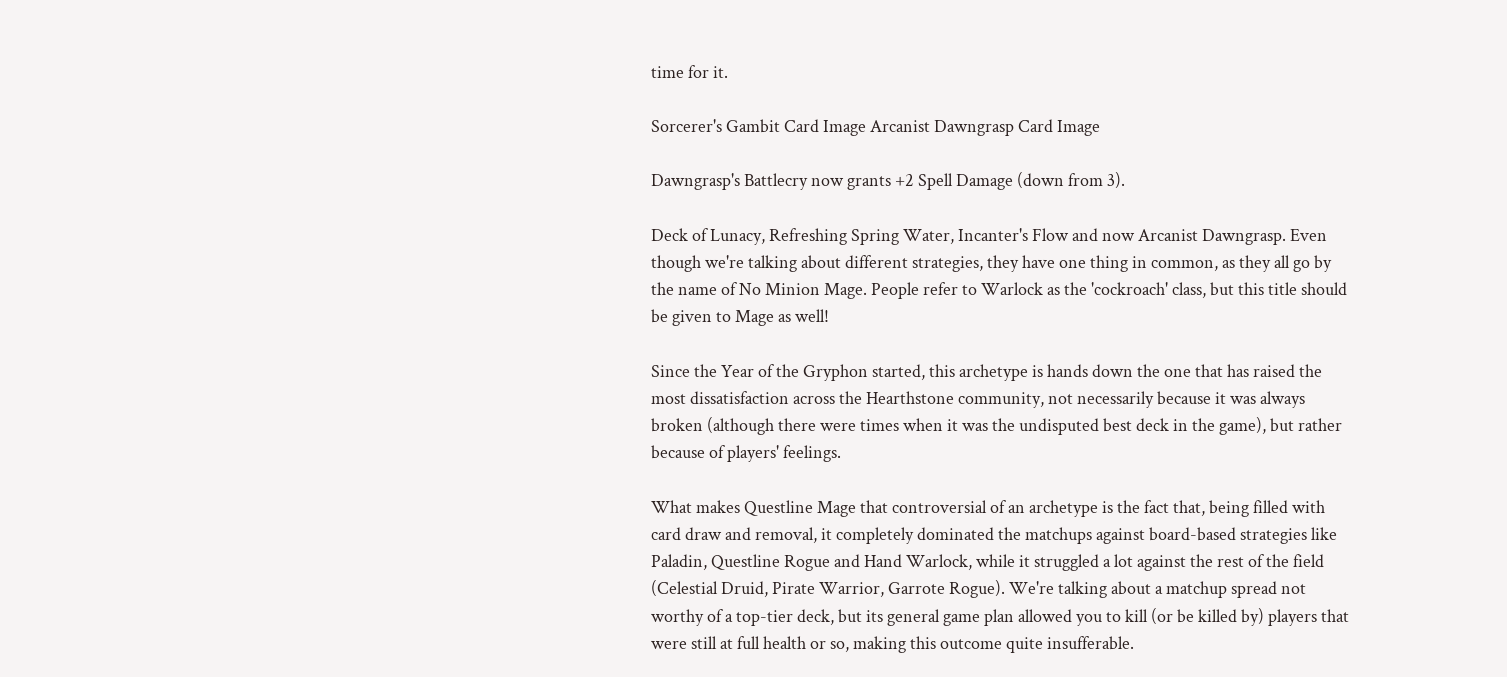time for it.

Sorcerer's Gambit Card Image Arcanist Dawngrasp Card Image

Dawngrasp's Battlecry now grants +2 Spell Damage (down from 3).

Deck of Lunacy, Refreshing Spring Water, Incanter's Flow and now Arcanist Dawngrasp. Even though we're talking about different strategies, they have one thing in common, as they all go by the name of No Minion Mage. People refer to Warlock as the 'cockroach' class, but this title should be given to Mage as well!

Since the Year of the Gryphon started, this archetype is hands down the one that has raised the most dissatisfaction across the Hearthstone community, not necessarily because it was always broken (although there were times when it was the undisputed best deck in the game), but rather because of players' feelings.

What makes Questline Mage that controversial of an archetype is the fact that, being filled with card draw and removal, it completely dominated the matchups against board-based strategies like Paladin, Questline Rogue and Hand Warlock, while it struggled a lot against the rest of the field (Celestial Druid, Pirate Warrior, Garrote Rogue). We're talking about a matchup spread not worthy of a top-tier deck, but its general game plan allowed you to kill (or be killed by) players that were still at full health or so, making this outcome quite insufferable.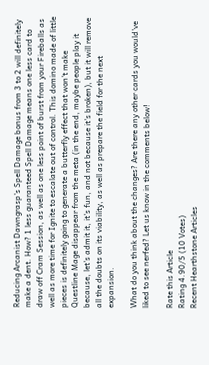Reducing Arcanist Dawngrasp's Spell Damage bonus from 3 to 2 will definitely make a dent. How? 1 less guaranteed Spell Damage means one less card to draw off Cram Session, as well as one less point of burst from your Fireballs as well as more time for Ignite to escalate out of control. This domino made of little pieces is definitely going to generate a butterfly effect that won't make Questline Mage disappear from the meta (in the end, maybe people play it because, let's admit it, it's fun, and not because it's broken), but it will remove all the doubts on its viability, as well as prepare the field for the next expansion.

What do you think about the changes? Are there any other cards you would've liked to see nerfed? Let us know in the comments below!

Rate this Article
Rating 4.90/5 (10 Votes)
Recent Hearthstone Articles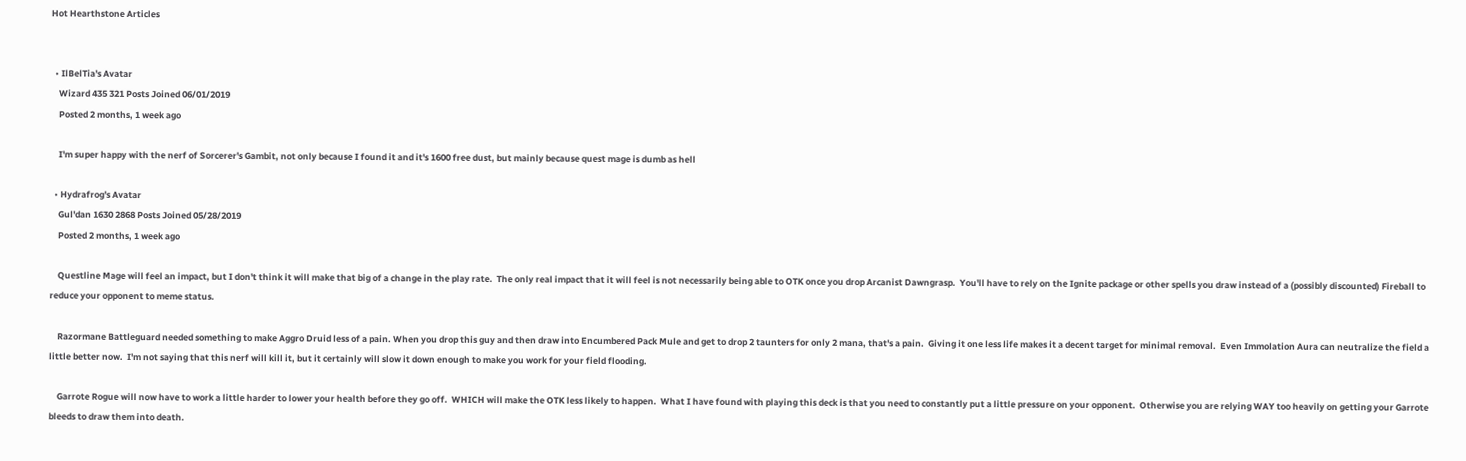Hot Hearthstone Articles


  • IlBelTia's Avatar
    Wizard 435 321 Posts Joined 06/01/2019
    Posted 2 months, 1 week ago

    I'm super happy with the nerf of Sorcerer's Gambit, not only because I found it and it's 1600 free dust, but mainly because quest mage is dumb as hell

  • Hydrafrog's Avatar
    Gul'dan 1630 2868 Posts Joined 05/28/2019
    Posted 2 months, 1 week ago

    Questline Mage will feel an impact, but I don't think it will make that big of a change in the play rate.  The only real impact that it will feel is not necessarily being able to OTK once you drop Arcanist Dawngrasp.  You'll have to rely on the Ignite package or other spells you draw instead of a (possibly discounted) Fireball to reduce your opponent to meme status.

    Razormane Battleguard needed something to make Aggro Druid less of a pain. When you drop this guy and then draw into Encumbered Pack Mule and get to drop 2 taunters for only 2 mana, that's a pain.  Giving it one less life makes it a decent target for minimal removal.  Even Immolation Aura can neutralize the field a little better now.  I'm not saying that this nerf will kill it, but it certainly will slow it down enough to make you work for your field flooding.

    Garrote Rogue will now have to work a little harder to lower your health before they go off.  WHICH will make the OTK less likely to happen.  What I have found with playing this deck is that you need to constantly put a little pressure on your opponent.  Otherwise you are relying WAY too heavily on getting your Garrote bleeds to draw them into death.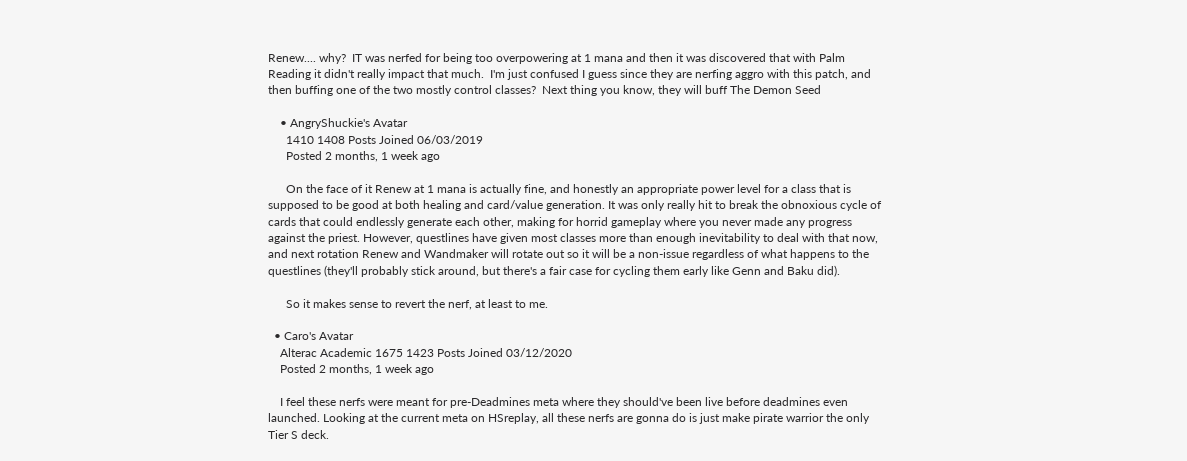Renew.... why?  IT was nerfed for being too overpowering at 1 mana and then it was discovered that with Palm Reading it didn't really impact that much.  I'm just confused I guess since they are nerfing aggro with this patch, and then buffing one of the two mostly control classes?  Next thing you know, they will buff The Demon Seed

    • AngryShuckie's Avatar
      1410 1408 Posts Joined 06/03/2019
      Posted 2 months, 1 week ago

      On the face of it Renew at 1 mana is actually fine, and honestly an appropriate power level for a class that is supposed to be good at both healing and card/value generation. It was only really hit to break the obnoxious cycle of cards that could endlessly generate each other, making for horrid gameplay where you never made any progress against the priest. However, questlines have given most classes more than enough inevitability to deal with that now, and next rotation Renew and Wandmaker will rotate out so it will be a non-issue regardless of what happens to the questlines (they'll probably stick around, but there's a fair case for cycling them early like Genn and Baku did).

      So it makes sense to revert the nerf, at least to me.

  • Caro's Avatar
    Alterac Academic 1675 1423 Posts Joined 03/12/2020
    Posted 2 months, 1 week ago

    I feel these nerfs were meant for pre-Deadmines meta where they should've been live before deadmines even launched. Looking at the current meta on HSreplay, all these nerfs are gonna do is just make pirate warrior the only Tier S deck.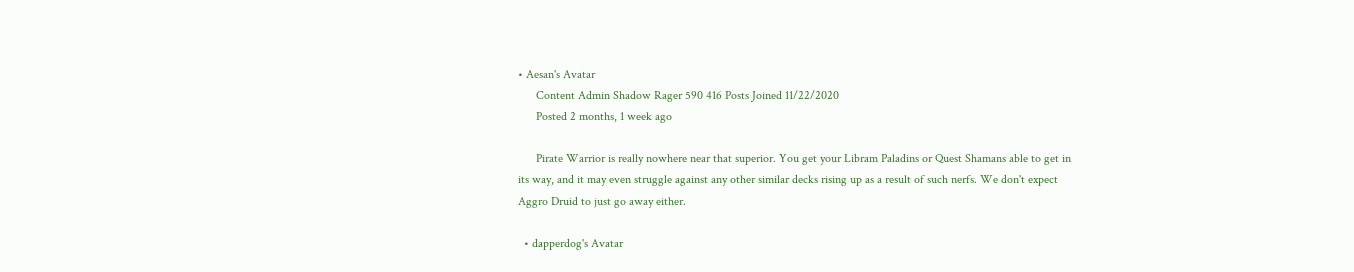• Aesan's Avatar
      Content Admin Shadow Rager 590 416 Posts Joined 11/22/2020
      Posted 2 months, 1 week ago

      Pirate Warrior is really nowhere near that superior. You get your Libram Paladins or Quest Shamans able to get in its way, and it may even struggle against any other similar decks rising up as a result of such nerfs. We don't expect Aggro Druid to just go away either.

  • dapperdog's Avatar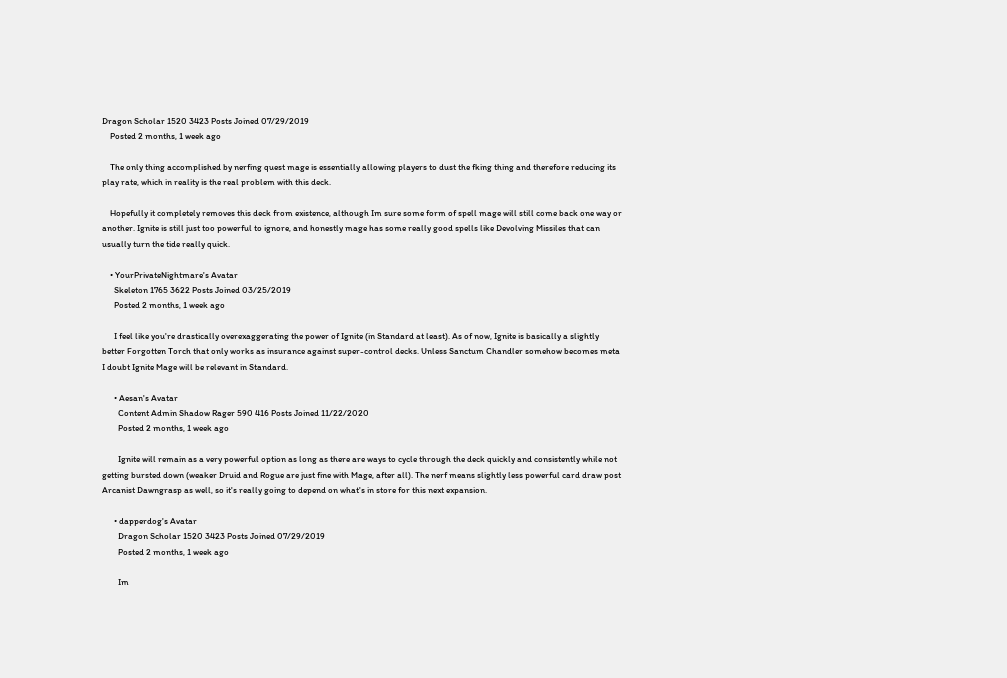Dragon Scholar 1520 3423 Posts Joined 07/29/2019
    Posted 2 months, 1 week ago

    The only thing accomplished by nerfing quest mage is essentially allowing players to dust the fking thing and therefore reducing its play rate, which in reality is the real problem with this deck.

    Hopefully it completely removes this deck from existence, although Im sure some form of spell mage will still come back one way or another. Ignite is still just too powerful to ignore, and honestly mage has some really good spells like Devolving Missiles that can usually turn the tide really quick.

    • YourPrivateNightmare's Avatar
      Skeleton 1765 3622 Posts Joined 03/25/2019
      Posted 2 months, 1 week ago

      I feel like you're drastically overexaggerating the power of Ignite (in Standard at least). As of now, Ignite is basically a slightly better Forgotten Torch that only works as insurance against super-control decks. Unless Sanctum Chandler somehow becomes meta I doubt Ignite Mage will be relevant in Standard.

      • Aesan's Avatar
        Content Admin Shadow Rager 590 416 Posts Joined 11/22/2020
        Posted 2 months, 1 week ago

        Ignite will remain as a very powerful option as long as there are ways to cycle through the deck quickly and consistently while not getting bursted down (weaker Druid and Rogue are just fine with Mage, after all). The nerf means slightly less powerful card draw post Arcanist Dawngrasp as well, so it's really going to depend on what's in store for this next expansion.

      • dapperdog's Avatar
        Dragon Scholar 1520 3423 Posts Joined 07/29/2019
        Posted 2 months, 1 week ago

        Im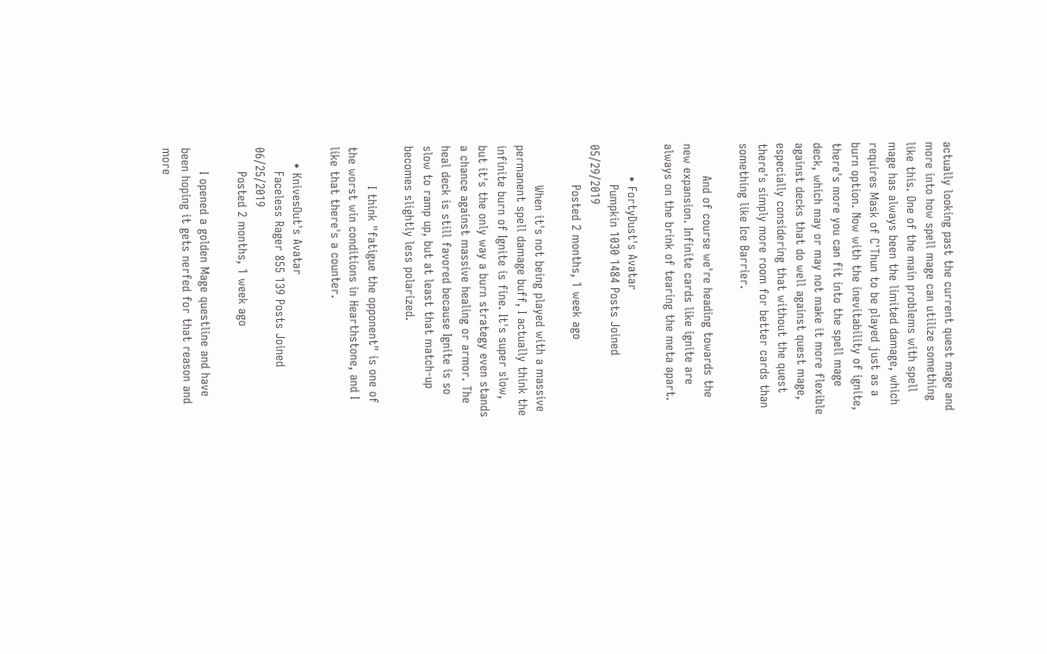actually looking past the current quest mage and more into how spell mage can utilize something like this. One of the main problems with spell mage has always been the limited damage, which requires Mask of C'Thun to be played just as a burn option. Now with the inevitability of ignite, there's more you can fit into the spell mage deck, which may or may not make it more flexible against decks that do well against quest mage, especially considering that without the quest there's simply more room for better cards than something like Ice Barrier.

        And of course we're heading towards the new expansion. Infinite cards like ignite are always on the brink of tearing the meta apart.

        • FortyDust's Avatar
          Pumpkin 1030 1484 Posts Joined 05/29/2019
          Posted 2 months, 1 week ago

          When it's not being played with a massive permanent spell damage buff, I actually think the infinite burn of Ignite is fine. It's super slow, but it's the only way a burn strategy even stands a chance against massive healing or armor. The heal deck is still favored because Ignite is so slow to ramp up, but at least that match-up becomes slightly less polarized.

          I think "fatigue the opponent" is one of the worst win conditions in Hearthstone, and I like that there's a counter.

    • KnivesOut's Avatar
      Faceless Rager 855 139 Posts Joined 06/25/2019
      Posted 2 months, 1 week ago

      I opened a golden Mage questline and have been hoping it gets nerfed for that reason and more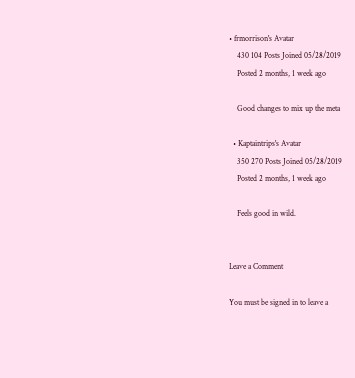• frmorrison's Avatar
    430 104 Posts Joined 05/28/2019
    Posted 2 months, 1 week ago

    Good changes to mix up the meta

  • Kaptaintrips's Avatar
    350 270 Posts Joined 05/28/2019
    Posted 2 months, 1 week ago

    Feels good in wild.


Leave a Comment

You must be signed in to leave a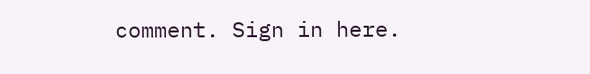comment. Sign in here.